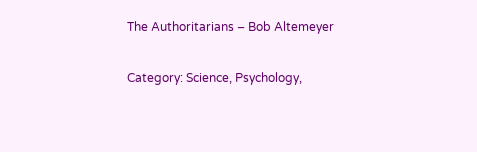The Authoritarians – Bob Altemeyer

Category: Science, Psychology,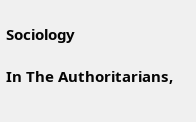Sociology

In The Authoritarians,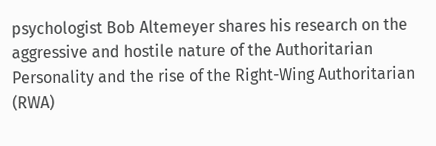psychologist Bob Altemeyer shares his research on the aggressive and hostile nature of the Authoritarian Personality and the rise of the Right-Wing Authoritarian (RWA)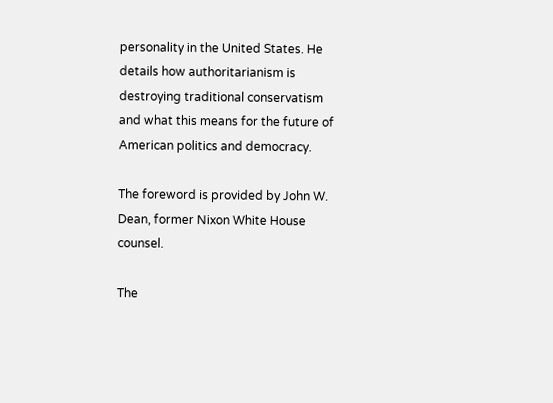personality in the United States. He details how authoritarianism is destroying traditional conservatism and what this means for the future of American politics and democracy.

The foreword is provided by John W. Dean, former Nixon White House counsel.

The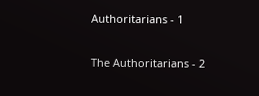Authoritarians - 1

The Authoritarians - 2